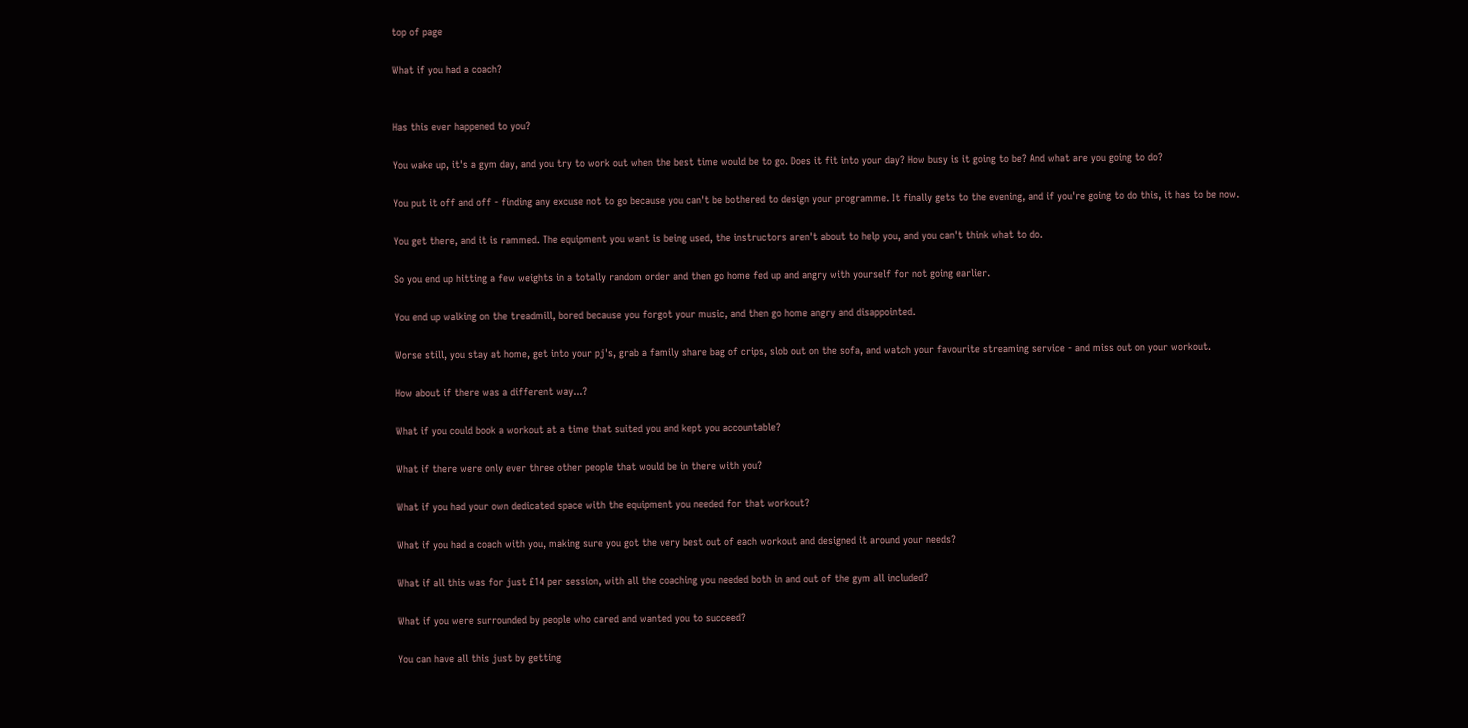top of page

What if you had a coach?


Has this ever happened to you?

You wake up, it's a gym day, and you try to work out when the best time would be to go. Does it fit into your day? How busy is it going to be? And what are you going to do?

You put it off and off - finding any excuse not to go because you can't be bothered to design your programme. It finally gets to the evening, and if you're going to do this, it has to be now.

You get there, and it is rammed. The equipment you want is being used, the instructors aren't about to help you, and you can't think what to do.

So you end up hitting a few weights in a totally random order and then go home fed up and angry with yourself for not going earlier.

You end up walking on the treadmill, bored because you forgot your music, and then go home angry and disappointed.

Worse still, you stay at home, get into your pj's, grab a family share bag of crips, slob out on the sofa, and watch your favourite streaming service - and miss out on your workout.

How about if there was a different way...?

What if you could book a workout at a time that suited you and kept you accountable?

What if there were only ever three other people that would be in there with you?

What if you had your own dedicated space with the equipment you needed for that workout?

What if you had a coach with you, making sure you got the very best out of each workout and designed it around your needs?

What if all this was for just £14 per session, with all the coaching you needed both in and out of the gym all included?

What if you were surrounded by people who cared and wanted you to succeed?

You can have all this just by getting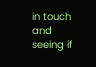in touch and seeing if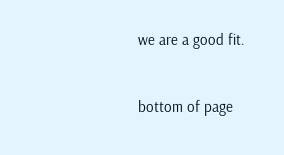we are a good fit.


bottom of page